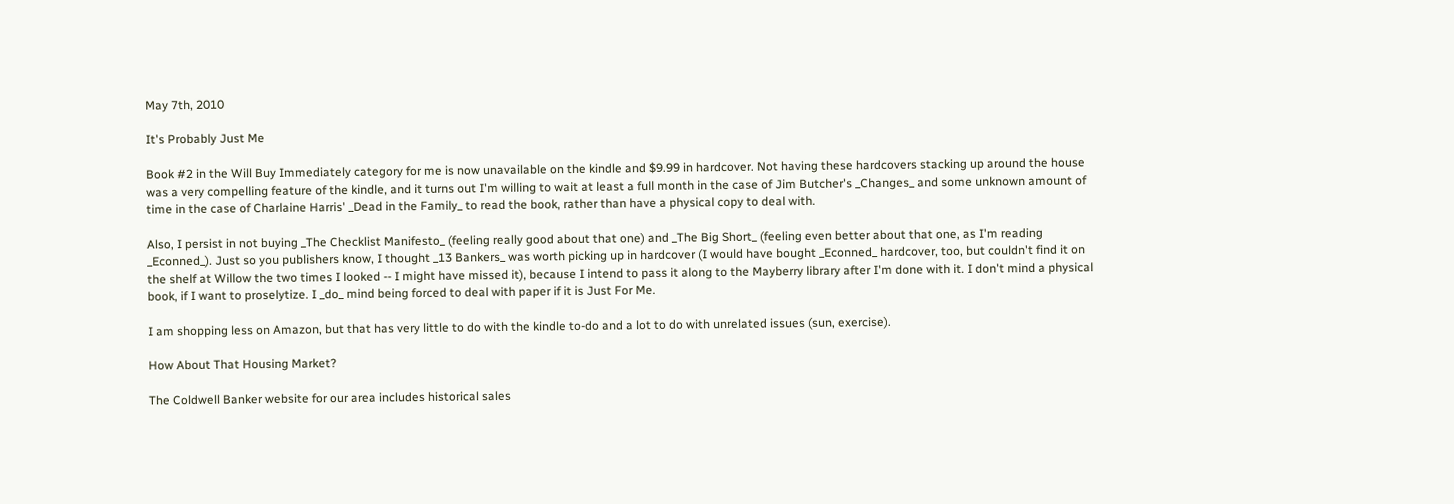May 7th, 2010

It's Probably Just Me

Book #2 in the Will Buy Immediately category for me is now unavailable on the kindle and $9.99 in hardcover. Not having these hardcovers stacking up around the house was a very compelling feature of the kindle, and it turns out I'm willing to wait at least a full month in the case of Jim Butcher's _Changes_ and some unknown amount of time in the case of Charlaine Harris' _Dead in the Family_ to read the book, rather than have a physical copy to deal with.

Also, I persist in not buying _The Checklist Manifesto_ (feeling really good about that one) and _The Big Short_ (feeling even better about that one, as I'm reading _Econned_). Just so you publishers know, I thought _13 Bankers_ was worth picking up in hardcover (I would have bought _Econned_ hardcover, too, but couldn't find it on the shelf at Willow the two times I looked -- I might have missed it), because I intend to pass it along to the Mayberry library after I'm done with it. I don't mind a physical book, if I want to proselytize. I _do_ mind being forced to deal with paper if it is Just For Me.

I am shopping less on Amazon, but that has very little to do with the kindle to-do and a lot to do with unrelated issues (sun, exercise).

How About That Housing Market?

The Coldwell Banker website for our area includes historical sales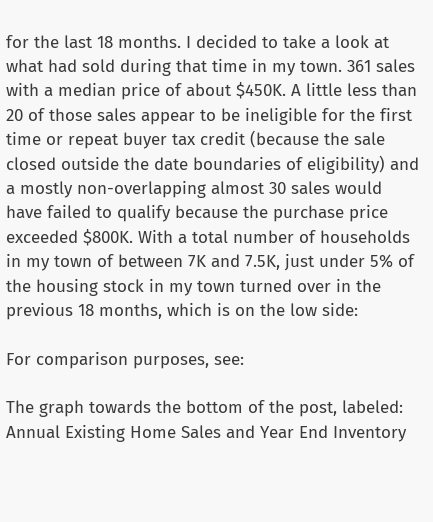for the last 18 months. I decided to take a look at what had sold during that time in my town. 361 sales with a median price of about $450K. A little less than 20 of those sales appear to be ineligible for the first time or repeat buyer tax credit (because the sale closed outside the date boundaries of eligibility) and a mostly non-overlapping almost 30 sales would have failed to qualify because the purchase price exceeded $800K. With a total number of households in my town of between 7K and 7.5K, just under 5% of the housing stock in my town turned over in the previous 18 months, which is on the low side:

For comparison purposes, see:

The graph towards the bottom of the post, labeled: Annual Existing Home Sales and Year End Inventory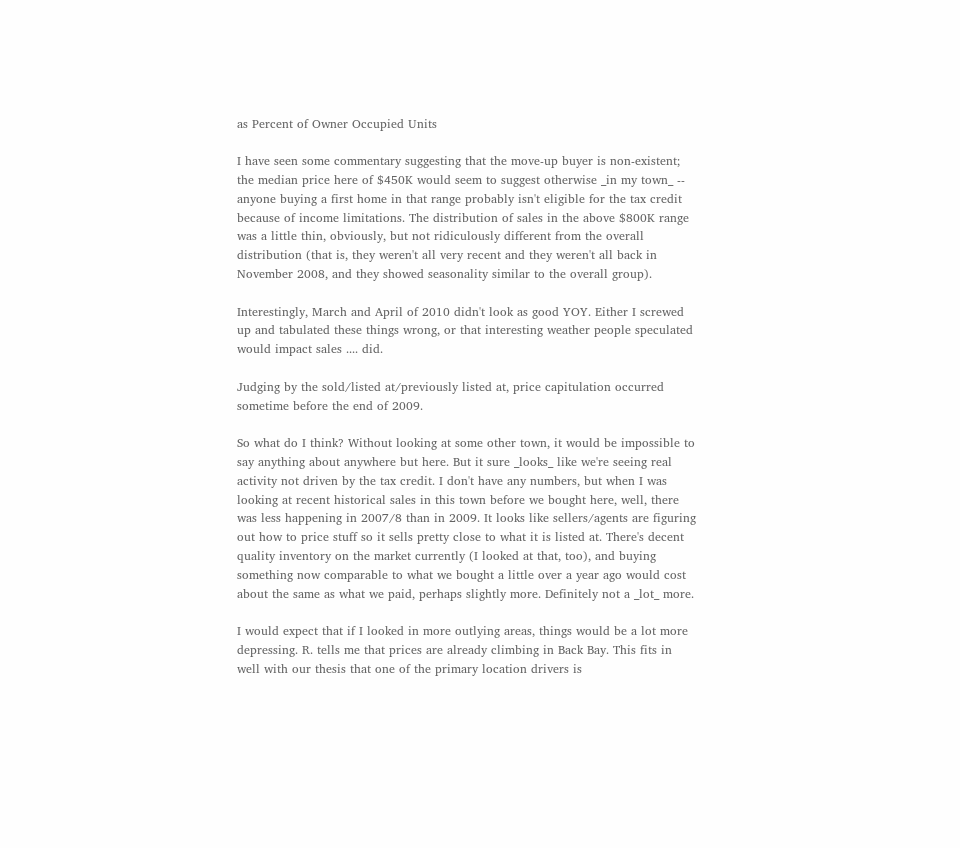as Percent of Owner Occupied Units

I have seen some commentary suggesting that the move-up buyer is non-existent; the median price here of $450K would seem to suggest otherwise _in my town_ -- anyone buying a first home in that range probably isn't eligible for the tax credit because of income limitations. The distribution of sales in the above $800K range was a little thin, obviously, but not ridiculously different from the overall distribution (that is, they weren't all very recent and they weren't all back in November 2008, and they showed seasonality similar to the overall group).

Interestingly, March and April of 2010 didn't look as good YOY. Either I screwed up and tabulated these things wrong, or that interesting weather people speculated would impact sales .... did.

Judging by the sold/listed at/previously listed at, price capitulation occurred sometime before the end of 2009.

So what do I think? Without looking at some other town, it would be impossible to say anything about anywhere but here. But it sure _looks_ like we're seeing real activity not driven by the tax credit. I don't have any numbers, but when I was looking at recent historical sales in this town before we bought here, well, there was less happening in 2007/8 than in 2009. It looks like sellers/agents are figuring out how to price stuff so it sells pretty close to what it is listed at. There's decent quality inventory on the market currently (I looked at that, too), and buying something now comparable to what we bought a little over a year ago would cost about the same as what we paid, perhaps slightly more. Definitely not a _lot_ more.

I would expect that if I looked in more outlying areas, things would be a lot more depressing. R. tells me that prices are already climbing in Back Bay. This fits in well with our thesis that one of the primary location drivers is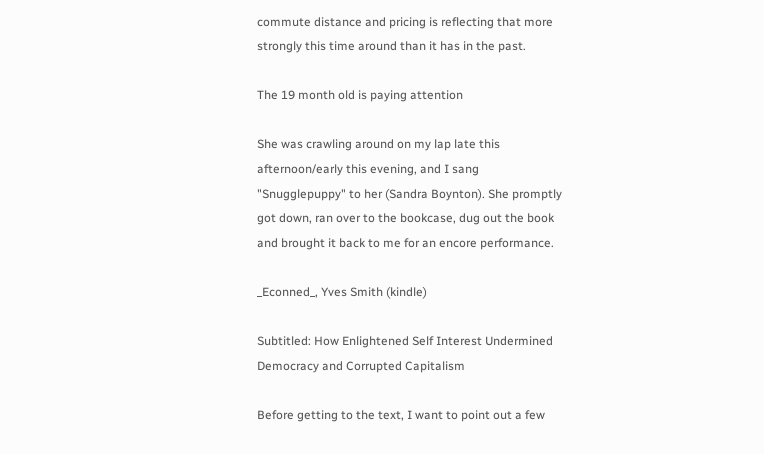commute distance and pricing is reflecting that more strongly this time around than it has in the past.

The 19 month old is paying attention

She was crawling around on my lap late this afternoon/early this evening, and I sang "Snugglepuppy" to her (Sandra Boynton). She promptly got down, ran over to the bookcase, dug out the book and brought it back to me for an encore performance.

_Econned_, Yves Smith (kindle)

Subtitled: How Enlightened Self Interest Undermined Democracy and Corrupted Capitalism

Before getting to the text, I want to point out a few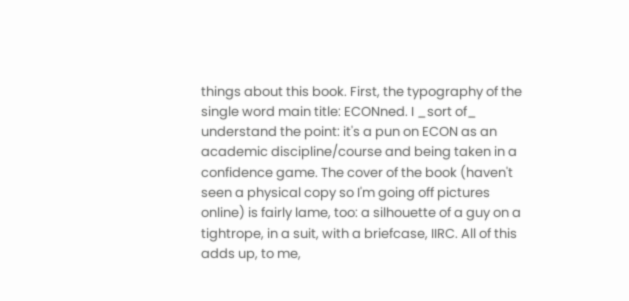things about this book. First, the typography of the single word main title: ECONned. I _sort of_ understand the point: it's a pun on ECON as an academic discipline/course and being taken in a confidence game. The cover of the book (haven't seen a physical copy so I'm going off pictures online) is fairly lame, too: a silhouette of a guy on a tightrope, in a suit, with a briefcase, IIRC. All of this adds up, to me,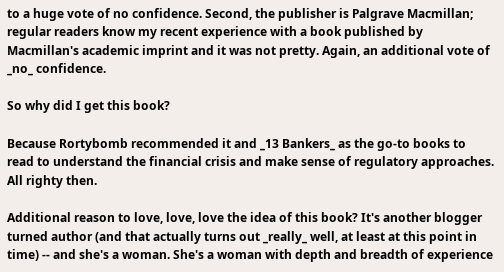to a huge vote of no confidence. Second, the publisher is Palgrave Macmillan; regular readers know my recent experience with a book published by Macmillan's academic imprint and it was not pretty. Again, an additional vote of _no_ confidence.

So why did I get this book?

Because Rortybomb recommended it and _13 Bankers_ as the go-to books to read to understand the financial crisis and make sense of regulatory approaches. All righty then.

Additional reason to love, love, love the idea of this book? It's another blogger turned author (and that actually turns out _really_ well, at least at this point in time) -- and she's a woman. She's a woman with depth and breadth of experience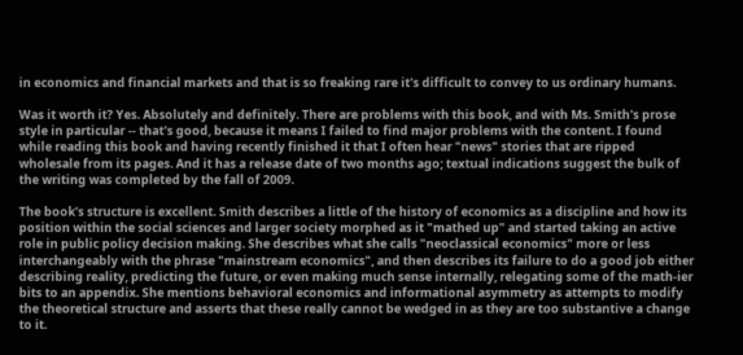in economics and financial markets and that is so freaking rare it's difficult to convey to us ordinary humans.

Was it worth it? Yes. Absolutely and definitely. There are problems with this book, and with Ms. Smith's prose style in particular -- that's good, because it means I failed to find major problems with the content. I found while reading this book and having recently finished it that I often hear "news" stories that are ripped wholesale from its pages. And it has a release date of two months ago; textual indications suggest the bulk of the writing was completed by the fall of 2009.

The book's structure is excellent. Smith describes a little of the history of economics as a discipline and how its position within the social sciences and larger society morphed as it "mathed up" and started taking an active role in public policy decision making. She describes what she calls "neoclassical economics" more or less interchangeably with the phrase "mainstream economics", and then describes its failure to do a good job either describing reality, predicting the future, or even making much sense internally, relegating some of the math-ier bits to an appendix. She mentions behavioral economics and informational asymmetry as attempts to modify the theoretical structure and asserts that these really cannot be wedged in as they are too substantive a change to it.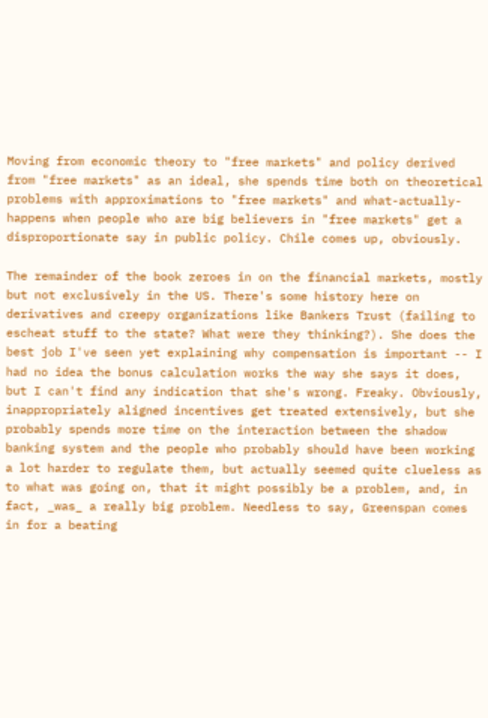Moving from economic theory to "free markets" and policy derived from "free markets" as an ideal, she spends time both on theoretical problems with approximations to "free markets" and what-actually-happens when people who are big believers in "free markets" get a disproportionate say in public policy. Chile comes up, obviously.

The remainder of the book zeroes in on the financial markets, mostly but not exclusively in the US. There's some history here on derivatives and creepy organizations like Bankers Trust (failing to escheat stuff to the state? What were they thinking?). She does the best job I've seen yet explaining why compensation is important -- I had no idea the bonus calculation works the way she says it does, but I can't find any indication that she's wrong. Freaky. Obviously, inappropriately aligned incentives get treated extensively, but she probably spends more time on the interaction between the shadow banking system and the people who probably should have been working a lot harder to regulate them, but actually seemed quite clueless as to what was going on, that it might possibly be a problem, and, in fact, _was_ a really big problem. Needless to say, Greenspan comes in for a beating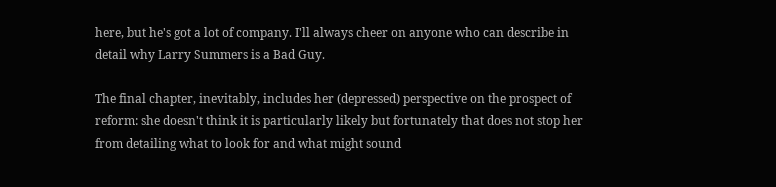here, but he's got a lot of company. I'll always cheer on anyone who can describe in detail why Larry Summers is a Bad Guy.

The final chapter, inevitably, includes her (depressed) perspective on the prospect of reform: she doesn't think it is particularly likely but fortunately that does not stop her from detailing what to look for and what might sound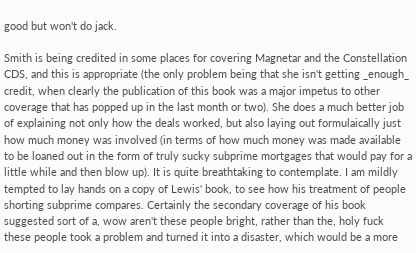good but won't do jack.

Smith is being credited in some places for covering Magnetar and the Constellation CDS, and this is appropriate (the only problem being that she isn't getting _enough_ credit, when clearly the publication of this book was a major impetus to other coverage that has popped up in the last month or two). She does a much better job of explaining not only how the deals worked, but also laying out formulaically just how much money was involved (in terms of how much money was made available to be loaned out in the form of truly sucky subprime mortgages that would pay for a little while and then blow up). It is quite breathtaking to contemplate. I am mildly tempted to lay hands on a copy of Lewis' book, to see how his treatment of people shorting subprime compares. Certainly the secondary coverage of his book suggested sort of a, wow aren't these people bright, rather than the, holy fuck these people took a problem and turned it into a disaster, which would be a more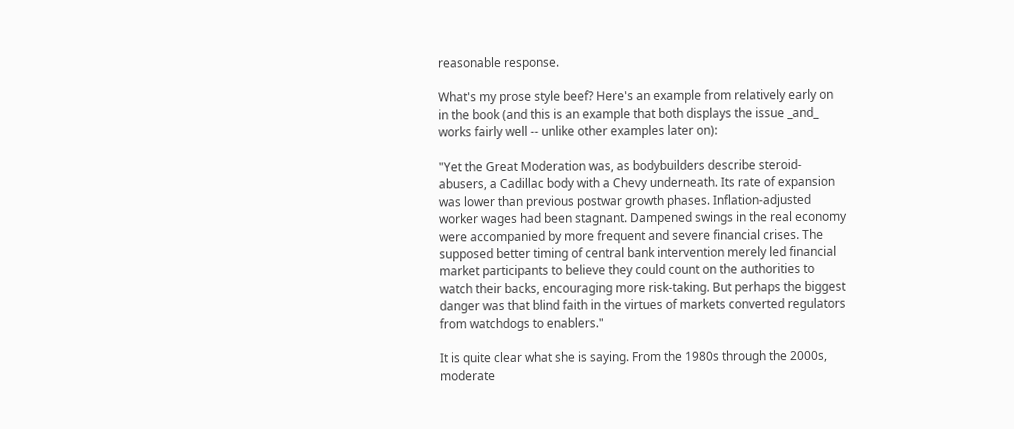reasonable response.

What's my prose style beef? Here's an example from relatively early on in the book (and this is an example that both displays the issue _and_ works fairly well -- unlike other examples later on):

"Yet the Great Moderation was, as bodybuilders describe steroid-abusers, a Cadillac body with a Chevy underneath. Its rate of expansion was lower than previous postwar growth phases. Inflation-adjusted worker wages had been stagnant. Dampened swings in the real economy were accompanied by more frequent and severe financial crises. The supposed better timing of central bank intervention merely led financial market participants to believe they could count on the authorities to watch their backs, encouraging more risk-taking. But perhaps the biggest danger was that blind faith in the virtues of markets converted regulators from watchdogs to enablers."

It is quite clear what she is saying. From the 1980s through the 2000s, moderate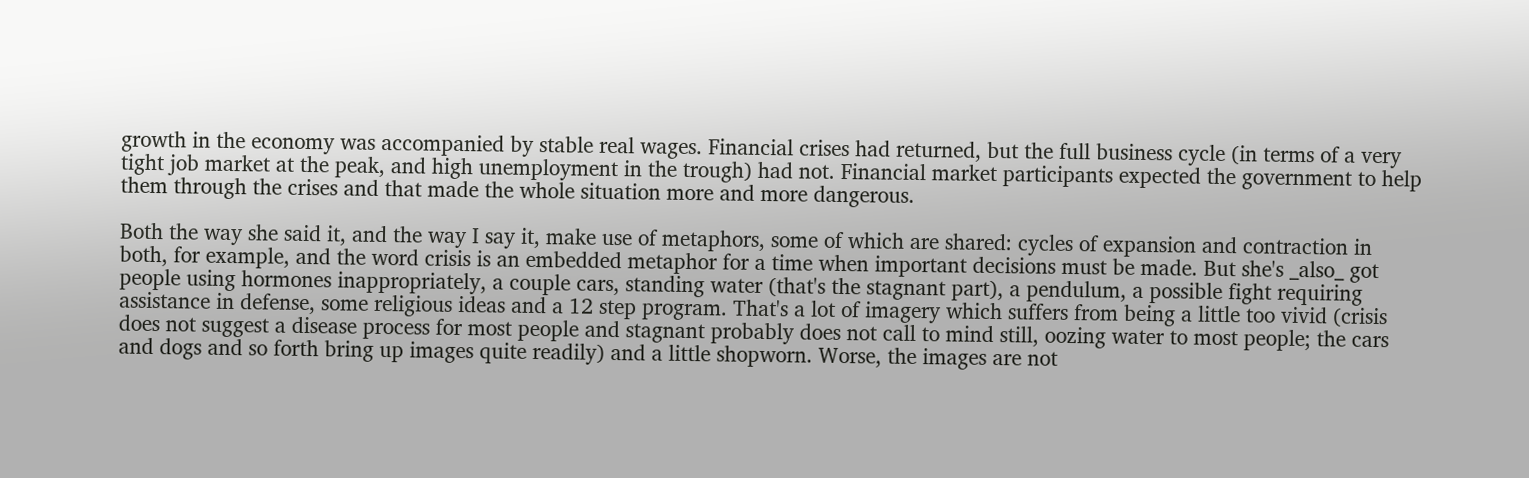growth in the economy was accompanied by stable real wages. Financial crises had returned, but the full business cycle (in terms of a very tight job market at the peak, and high unemployment in the trough) had not. Financial market participants expected the government to help them through the crises and that made the whole situation more and more dangerous.

Both the way she said it, and the way I say it, make use of metaphors, some of which are shared: cycles of expansion and contraction in both, for example, and the word crisis is an embedded metaphor for a time when important decisions must be made. But she's _also_ got people using hormones inappropriately, a couple cars, standing water (that's the stagnant part), a pendulum, a possible fight requiring assistance in defense, some religious ideas and a 12 step program. That's a lot of imagery which suffers from being a little too vivid (crisis does not suggest a disease process for most people and stagnant probably does not call to mind still, oozing water to most people; the cars and dogs and so forth bring up images quite readily) and a little shopworn. Worse, the images are not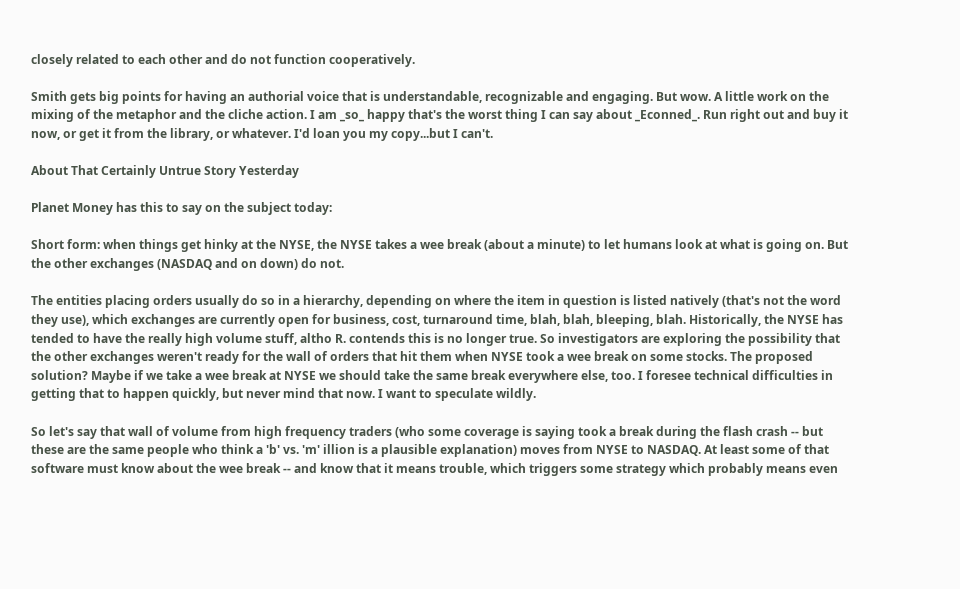closely related to each other and do not function cooperatively.

Smith gets big points for having an authorial voice that is understandable, recognizable and engaging. But wow. A little work on the mixing of the metaphor and the cliche action. I am _so_ happy that's the worst thing I can say about _Econned_. Run right out and buy it now, or get it from the library, or whatever. I'd loan you my copy...but I can't.

About That Certainly Untrue Story Yesterday

Planet Money has this to say on the subject today:

Short form: when things get hinky at the NYSE, the NYSE takes a wee break (about a minute) to let humans look at what is going on. But the other exchanges (NASDAQ and on down) do not.

The entities placing orders usually do so in a hierarchy, depending on where the item in question is listed natively (that's not the word they use), which exchanges are currently open for business, cost, turnaround time, blah, blah, bleeping, blah. Historically, the NYSE has tended to have the really high volume stuff, altho R. contends this is no longer true. So investigators are exploring the possibility that the other exchanges weren't ready for the wall of orders that hit them when NYSE took a wee break on some stocks. The proposed solution? Maybe if we take a wee break at NYSE we should take the same break everywhere else, too. I foresee technical difficulties in getting that to happen quickly, but never mind that now. I want to speculate wildly.

So let's say that wall of volume from high frequency traders (who some coverage is saying took a break during the flash crash -- but these are the same people who think a 'b' vs. 'm' illion is a plausible explanation) moves from NYSE to NASDAQ. At least some of that software must know about the wee break -- and know that it means trouble, which triggers some strategy which probably means even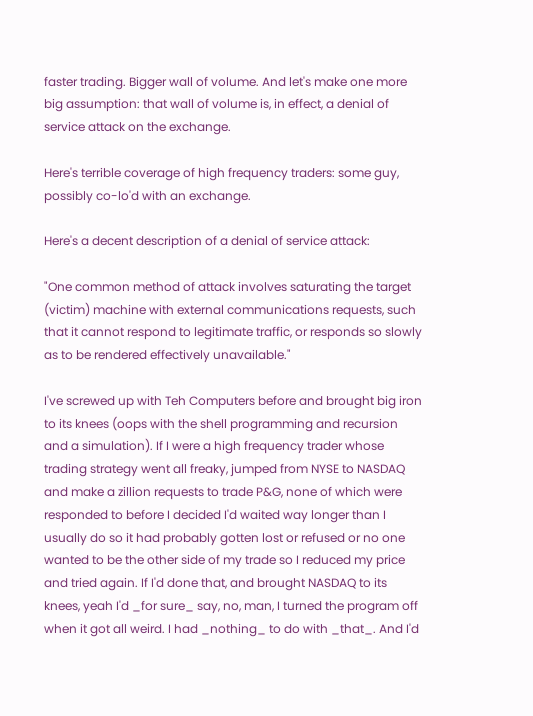faster trading. Bigger wall of volume. And let's make one more big assumption: that wall of volume is, in effect, a denial of service attack on the exchange.

Here's terrible coverage of high frequency traders: some guy, possibly co-lo'd with an exchange.

Here's a decent description of a denial of service attack:

"One common method of attack involves saturating the target (victim) machine with external communications requests, such that it cannot respond to legitimate traffic, or responds so slowly as to be rendered effectively unavailable."

I've screwed up with Teh Computers before and brought big iron to its knees (oops with the shell programming and recursion and a simulation). If I were a high frequency trader whose trading strategy went all freaky, jumped from NYSE to NASDAQ and make a zillion requests to trade P&G, none of which were responded to before I decided I'd waited way longer than I usually do so it had probably gotten lost or refused or no one wanted to be the other side of my trade so I reduced my price and tried again. If I'd done that, and brought NASDAQ to its knees, yeah I'd _for sure_ say, no, man, I turned the program off when it got all weird. I had _nothing_ to do with _that_. And I'd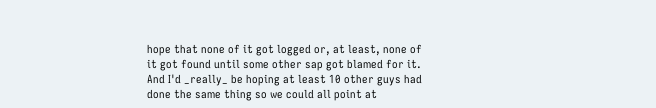hope that none of it got logged or, at least, none of it got found until some other sap got blamed for it. And I'd _really_ be hoping at least 10 other guys had done the same thing so we could all point at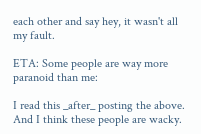each other and say hey, it wasn't all my fault.

ETA: Some people are way more paranoid than me:

I read this _after_ posting the above. And I think these people are wacky.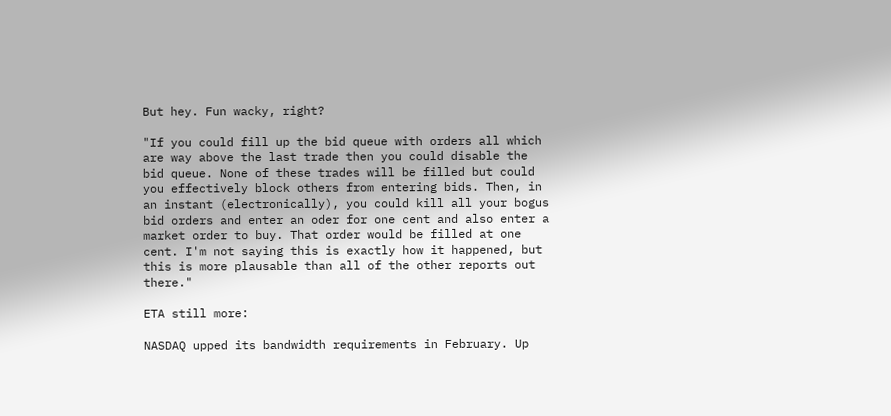But hey. Fun wacky, right?

"If you could fill up the bid queue with orders all which are way above the last trade then you could disable the bid queue. None of these trades will be filled but could you effectively block others from entering bids. Then, in an instant (electronically), you could kill all your bogus bid orders and enter an oder for one cent and also enter a market order to buy. That order would be filled at one cent. I'm not saying this is exactly how it happened, but this is more plausable than all of the other reports out there."

ETA still more:

NASDAQ upped its bandwidth requirements in February. Up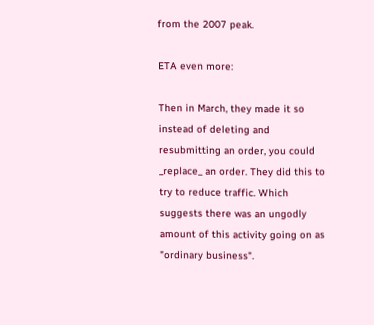from the 2007 peak.

ETA even more:

Then in March, they made it so instead of deleting and resubmitting an order, you could _replace_ an order. They did this to try to reduce traffic. Which suggests there was an ungodly amount of this activity going on as "ordinary business".